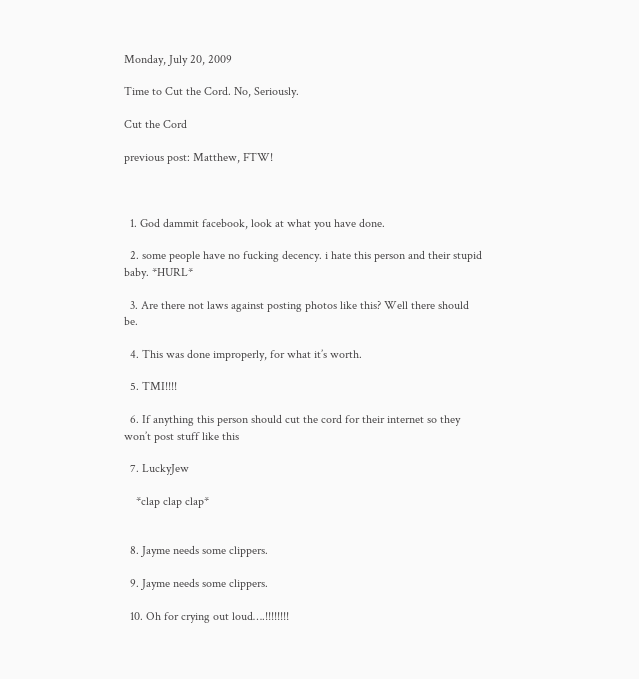Monday, July 20, 2009

Time to Cut the Cord. No, Seriously.

Cut the Cord

previous post: Matthew, FTW!



  1. God dammit facebook, look at what you have done.

  2. some people have no fucking decency. i hate this person and their stupid baby. *HURL*

  3. Are there not laws against posting photos like this? Well there should be.

  4. This was done improperly, for what it’s worth.

  5. TMI!!!!

  6. If anything this person should cut the cord for their internet so they won’t post stuff like this

  7. LuckyJew

    *clap clap clap*


  8. Jayme needs some clippers.

  9. Jayme needs some clippers.

  10. Oh for crying out loud….!!!!!!!!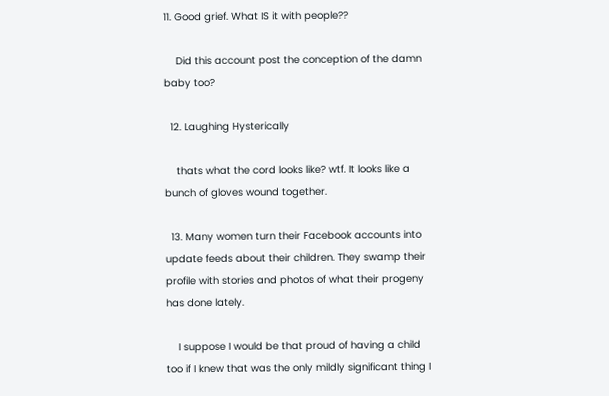11. Good grief. What IS it with people??

    Did this account post the conception of the damn baby too?

  12. Laughing Hysterically

    thats what the cord looks like? wtf. It looks like a bunch of gloves wound together.

  13. Many women turn their Facebook accounts into update feeds about their children. They swamp their profile with stories and photos of what their progeny has done lately.

    I suppose I would be that proud of having a child too if I knew that was the only mildly significant thing I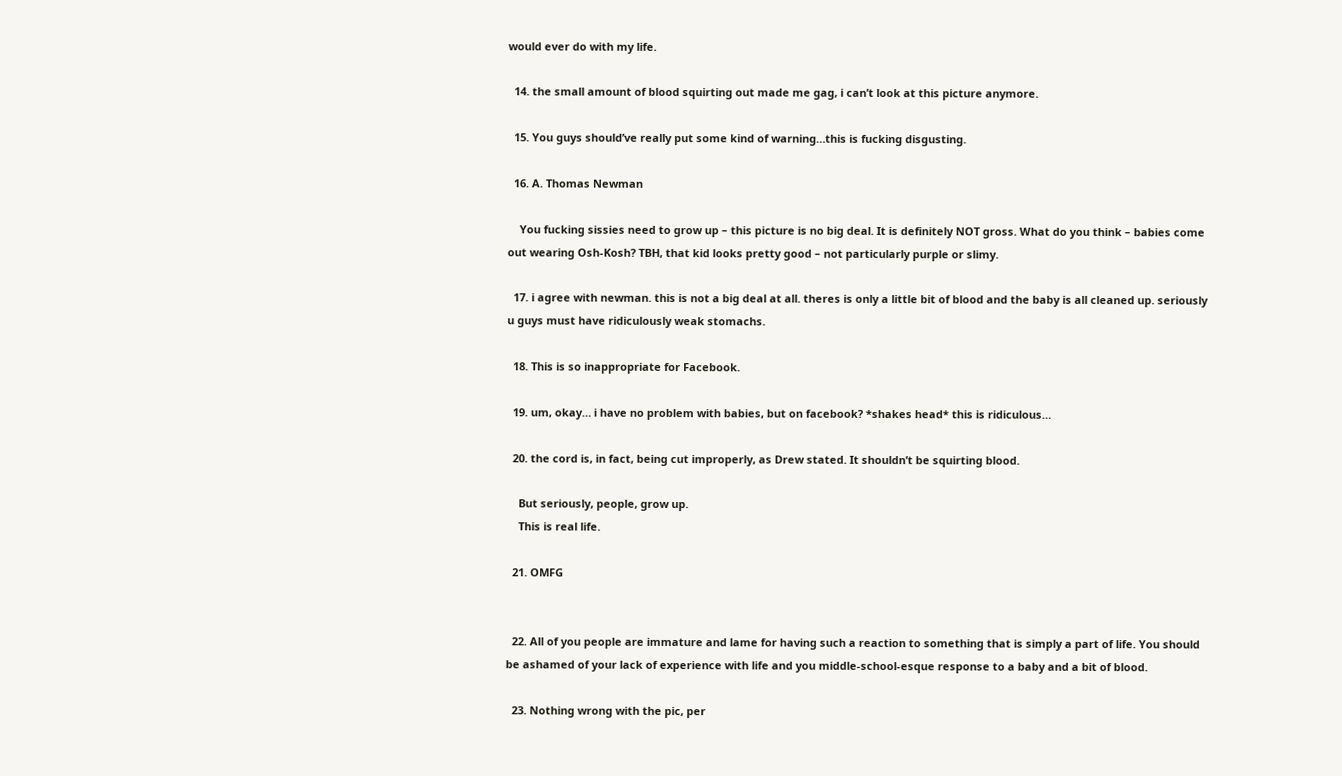would ever do with my life.

  14. the small amount of blood squirting out made me gag, i can’t look at this picture anymore.

  15. You guys should’ve really put some kind of warning…this is fucking disgusting.

  16. A. Thomas Newman

    You fucking sissies need to grow up – this picture is no big deal. It is definitely NOT gross. What do you think – babies come out wearing Osh-Kosh? TBH, that kid looks pretty good – not particularly purple or slimy.

  17. i agree with newman. this is not a big deal at all. theres is only a little bit of blood and the baby is all cleaned up. seriously u guys must have ridiculously weak stomachs.

  18. This is so inappropriate for Facebook.

  19. um, okay… i have no problem with babies, but on facebook? *shakes head* this is ridiculous…

  20. the cord is, in fact, being cut improperly, as Drew stated. It shouldn’t be squirting blood.

    But seriously, people, grow up.
    This is real life.

  21. OMFG


  22. All of you people are immature and lame for having such a reaction to something that is simply a part of life. You should be ashamed of your lack of experience with life and you middle-school-esque response to a baby and a bit of blood.

  23. Nothing wrong with the pic, per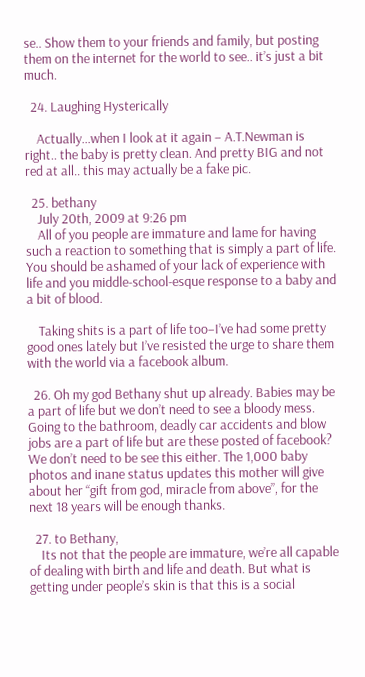se.. Show them to your friends and family, but posting them on the internet for the world to see.. it’s just a bit much.

  24. Laughing Hysterically

    Actually…when I look at it again – A.T.Newman is right.. the baby is pretty clean. And pretty BIG and not red at all.. this may actually be a fake pic.

  25. bethany
    July 20th, 2009 at 9:26 pm
    All of you people are immature and lame for having such a reaction to something that is simply a part of life. You should be ashamed of your lack of experience with life and you middle-school-esque response to a baby and a bit of blood.

    Taking shits is a part of life too–I’ve had some pretty good ones lately but I’ve resisted the urge to share them with the world via a facebook album.

  26. Oh my god Bethany shut up already. Babies may be a part of life but we don’t need to see a bloody mess. Going to the bathroom, deadly car accidents and blow jobs are a part of life but are these posted of facebook? We don’t need to be see this either. The 1,000 baby photos and inane status updates this mother will give about her “gift from god, miracle from above”, for the next 18 years will be enough thanks.

  27. to Bethany,
    Its not that the people are immature, we’re all capable of dealing with birth and life and death. But what is getting under people’s skin is that this is a social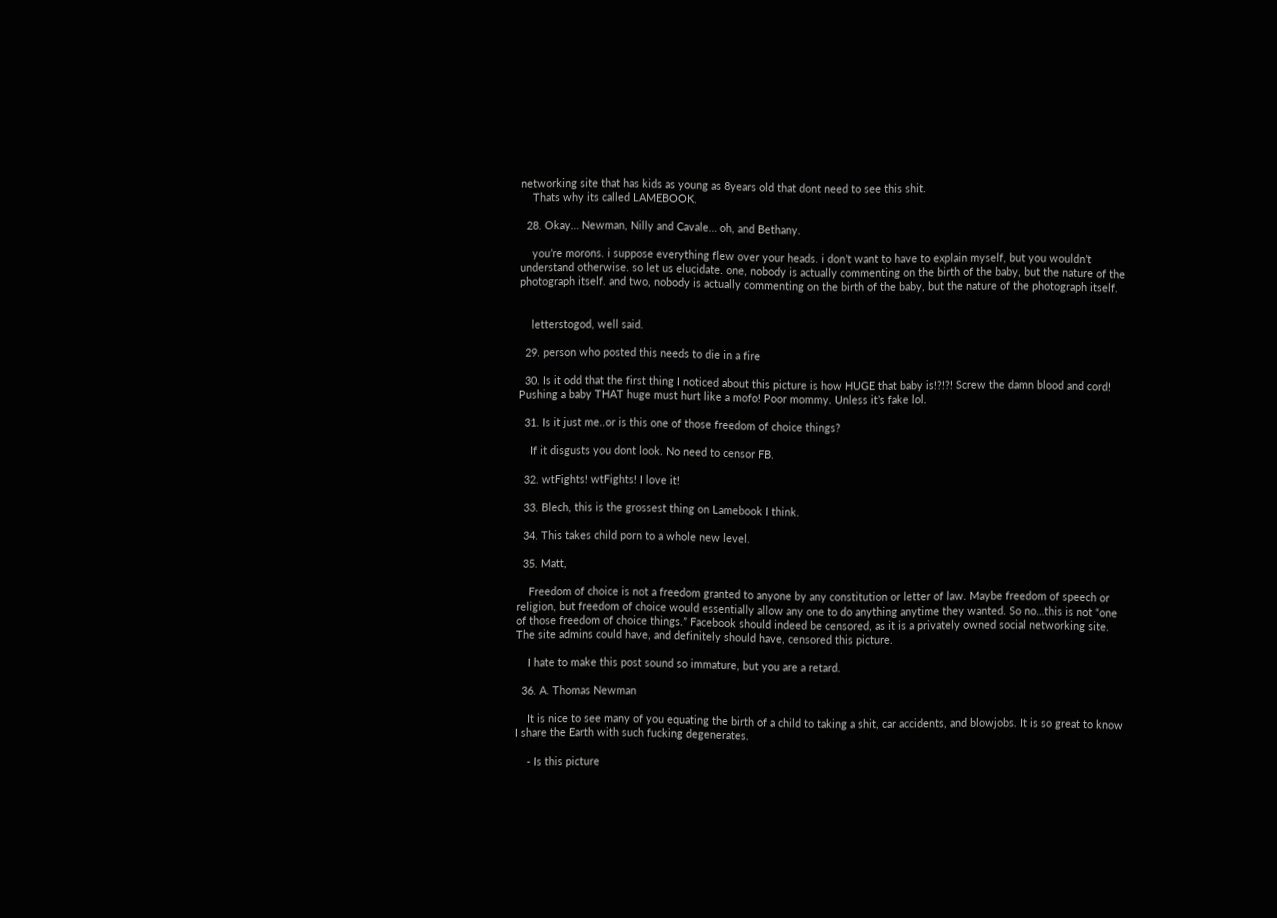networking site that has kids as young as 8years old that dont need to see this shit.
    Thats why its called LAMEBOOK.

  28. Okay… Newman, Nilly and Cavale… oh, and Bethany.

    you’re morons. i suppose everything flew over your heads. i don’t want to have to explain myself, but you wouldn’t understand otherwise. so let us elucidate. one, nobody is actually commenting on the birth of the baby, but the nature of the photograph itself. and two, nobody is actually commenting on the birth of the baby, but the nature of the photograph itself.


    letterstogod, well said.

  29. person who posted this needs to die in a fire

  30. Is it odd that the first thing I noticed about this picture is how HUGE that baby is!?!?! Screw the damn blood and cord! Pushing a baby THAT huge must hurt like a mofo! Poor mommy. Unless it’s fake lol.

  31. Is it just me..or is this one of those freedom of choice things?

    If it disgusts you dont look. No need to censor FB.

  32. wtFights! wtFights! I love it!

  33. Blech, this is the grossest thing on Lamebook I think.

  34. This takes child porn to a whole new level.

  35. Matt,

    Freedom of choice is not a freedom granted to anyone by any constitution or letter of law. Maybe freedom of speech or religion, but freedom of choice would essentially allow any one to do anything anytime they wanted. So no…this is not “one of those freedom of choice things.” Facebook should indeed be censored, as it is a privately owned social networking site. The site admins could have, and definitely should have, censored this picture.

    I hate to make this post sound so immature, but you are a retard.

  36. A. Thomas Newman

    It is nice to see many of you equating the birth of a child to taking a shit, car accidents, and blowjobs. It is so great to know I share the Earth with such fucking degenerates.

    - Is this picture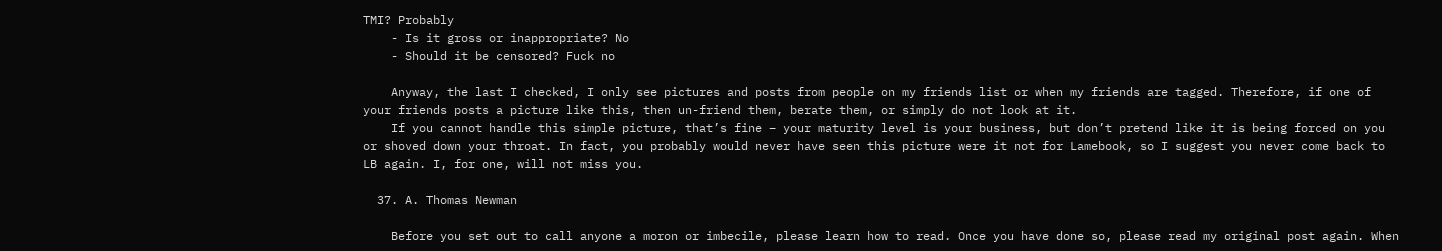TMI? Probably
    - Is it gross or inappropriate? No
    - Should it be censored? Fuck no

    Anyway, the last I checked, I only see pictures and posts from people on my friends list or when my friends are tagged. Therefore, if one of your friends posts a picture like this, then un-friend them, berate them, or simply do not look at it.
    If you cannot handle this simple picture, that’s fine – your maturity level is your business, but don’t pretend like it is being forced on you or shoved down your throat. In fact, you probably would never have seen this picture were it not for Lamebook, so I suggest you never come back to LB again. I, for one, will not miss you.

  37. A. Thomas Newman

    Before you set out to call anyone a moron or imbecile, please learn how to read. Once you have done so, please read my original post again. When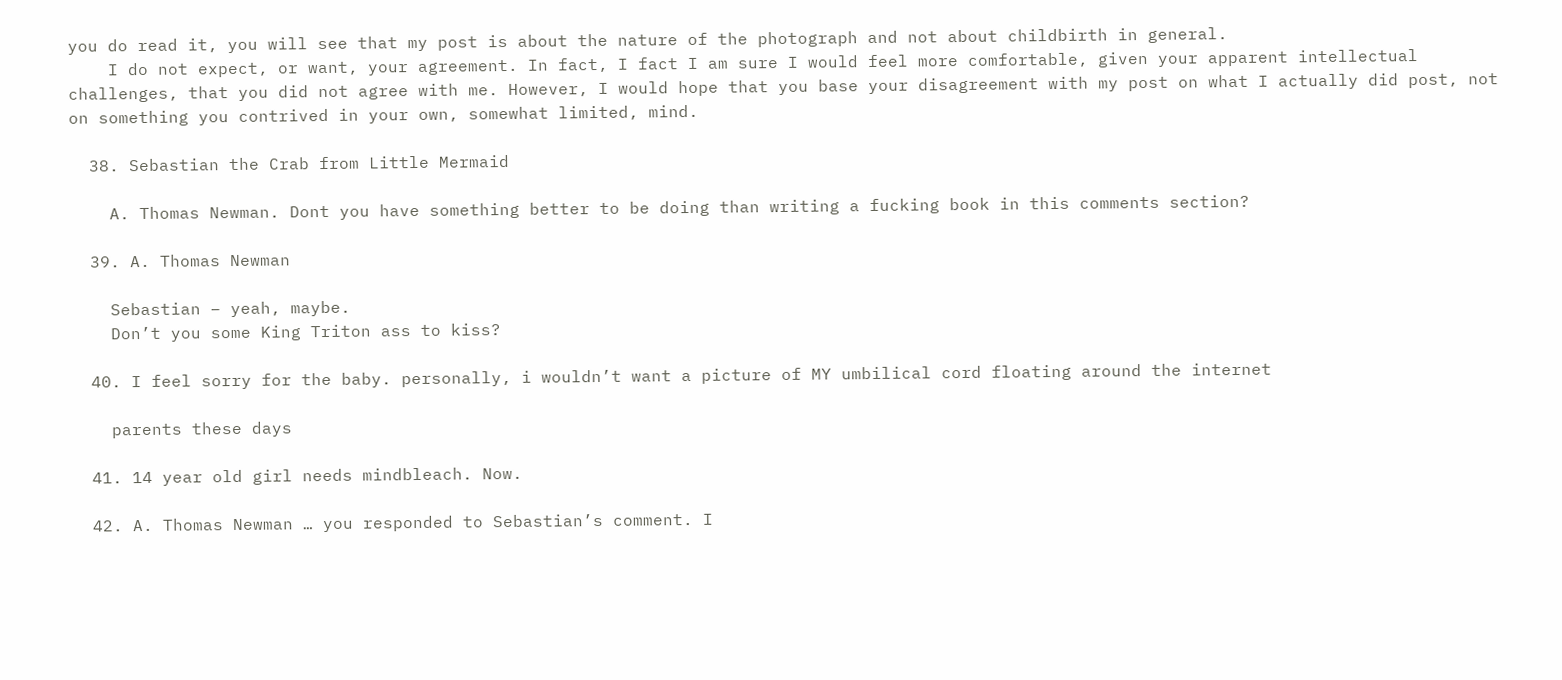you do read it, you will see that my post is about the nature of the photograph and not about childbirth in general.
    I do not expect, or want, your agreement. In fact, I fact I am sure I would feel more comfortable, given your apparent intellectual challenges, that you did not agree with me. However, I would hope that you base your disagreement with my post on what I actually did post, not on something you contrived in your own, somewhat limited, mind.

  38. Sebastian the Crab from Little Mermaid

    A. Thomas Newman. Dont you have something better to be doing than writing a fucking book in this comments section?

  39. A. Thomas Newman

    Sebastian – yeah, maybe.
    Don’t you some King Triton ass to kiss?

  40. I feel sorry for the baby. personally, i wouldn’t want a picture of MY umbilical cord floating around the internet

    parents these days

  41. 14 year old girl needs mindbleach. Now.

  42. A. Thomas Newman … you responded to Sebastian’s comment. I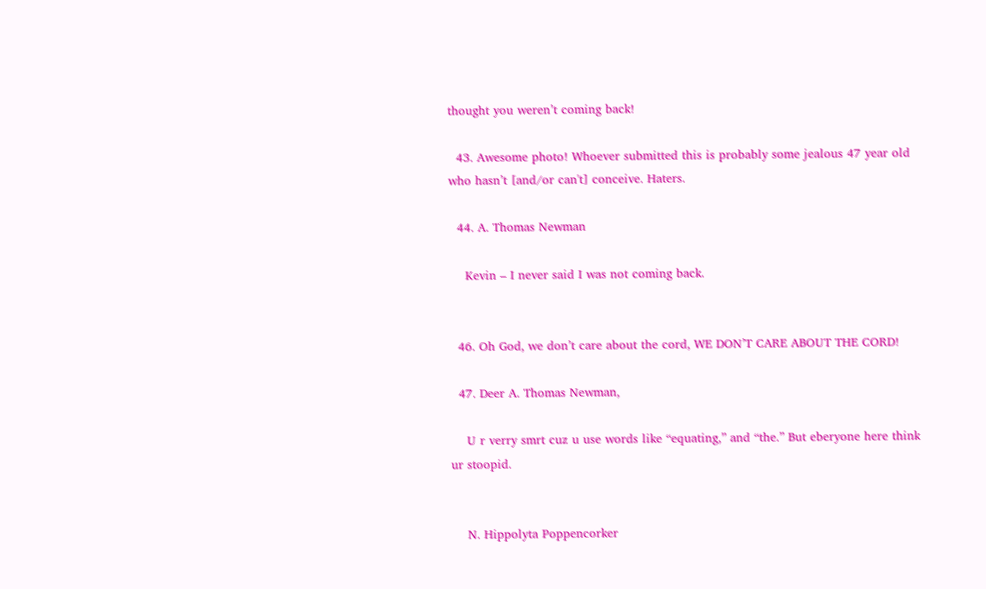thought you weren’t coming back!

  43. Awesome photo! Whoever submitted this is probably some jealous 47 year old who hasn’t [and/or can't] conceive. Haters.

  44. A. Thomas Newman

    Kevin – I never said I was not coming back.


  46. Oh God, we don’t care about the cord, WE DON’T CARE ABOUT THE CORD!

  47. Deer A. Thomas Newman,

    U r verry smrt cuz u use words like “equating,” and “the.” But eberyone here think ur stoopid.


    N. Hippolyta Poppencorker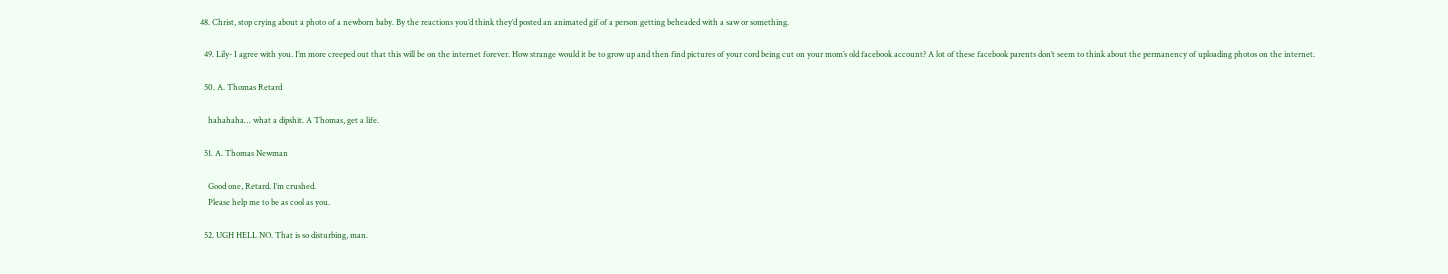48. Christ, stop crying about a photo of a newborn baby. By the reactions you’d think they’d posted an animated gif of a person getting beheaded with a saw or something.

  49. Lily- I agree with you. I’m more creeped out that this will be on the internet forever. How strange would it be to grow up and then find pictures of your cord being cut on your mom’s old facebook account? A lot of these facebook parents don’t seem to think about the permanency of uploading photos on the internet.

  50. A. Thomas Retard

    hahahaha… what a dipshit. A Thomas, get a life.

  51. A. Thomas Newman

    Good one, Retard. I’m crushed.
    Please help me to be as cool as you.

  52. UGH HELL NO. That is so disturbing, man.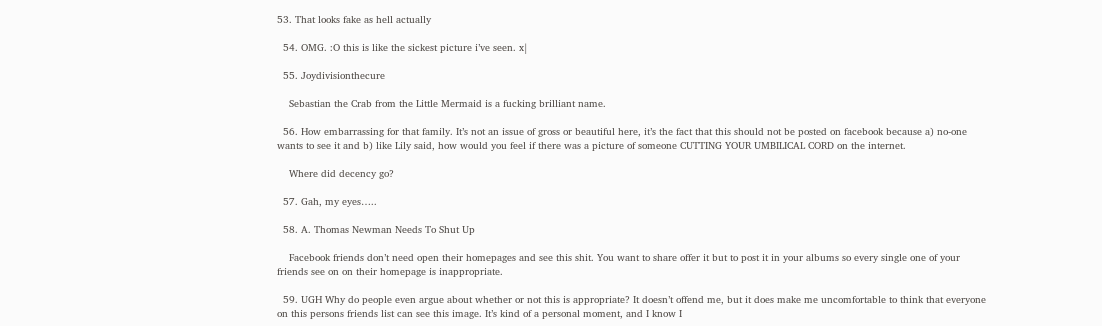53. That looks fake as hell actually

  54. OMG. :O this is like the sickest picture i’ve seen. x|

  55. Joydivisionthecure

    Sebastian the Crab from the Little Mermaid is a fucking brilliant name.

  56. How embarrassing for that family. It’s not an issue of gross or beautiful here, it’s the fact that this should not be posted on facebook because a) no-one wants to see it and b) like Lily said, how would you feel if there was a picture of someone CUTTING YOUR UMBILICAL CORD on the internet.

    Where did decency go?

  57. Gah, my eyes…..

  58. A. Thomas Newman Needs To Shut Up

    Facebook friends don’t need open their homepages and see this shit. You want to share offer it but to post it in your albums so every single one of your friends see on on their homepage is inappropriate.

  59. UGH Why do people even argue about whether or not this is appropriate? It doesn’t offend me, but it does make me uncomfortable to think that everyone on this persons friends list can see this image. It’s kind of a personal moment, and I know I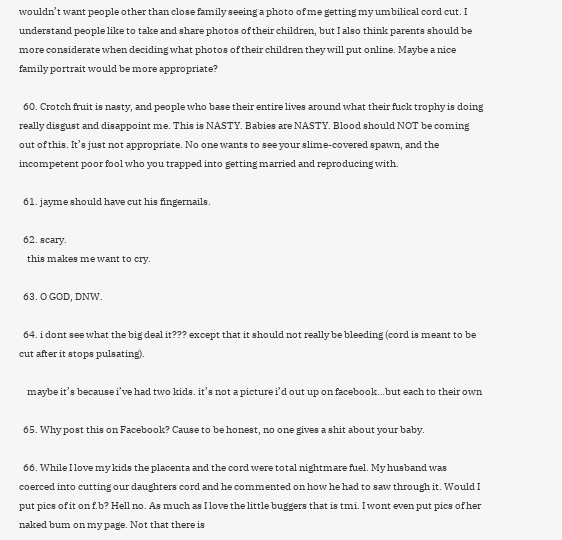wouldn’t want people other than close family seeing a photo of me getting my umbilical cord cut. I understand people like to take and share photos of their children, but I also think parents should be more considerate when deciding what photos of their children they will put online. Maybe a nice family portrait would be more appropriate?

  60. Crotch fruit is nasty, and people who base their entire lives around what their fuck trophy is doing really disgust and disappoint me. This is NASTY. Babies are NASTY. Blood should NOT be coming out of this. It’s just not appropriate. No one wants to see your slime-covered spawn, and the incompetent poor fool who you trapped into getting married and reproducing with.

  61. jayme should have cut his fingernails.

  62. scary.
    this makes me want to cry.

  63. O GOD, DNW.

  64. i dont see what the big deal it??? except that it should not really be bleeding (cord is meant to be cut after it stops pulsating).

    maybe it’s because i’ve had two kids. it’s not a picture i’d out up on facebook…but each to their own

  65. Why post this on Facebook? Cause to be honest, no one gives a shit about your baby.

  66. While I love my kids the placenta and the cord were total nightmare fuel. My husband was coerced into cutting our daughters cord and he commented on how he had to saw through it. Would I put pics of it on f.b? Hell no. As much as I love the little buggers that is tmi. I wont even put pics of her naked bum on my page. Not that there is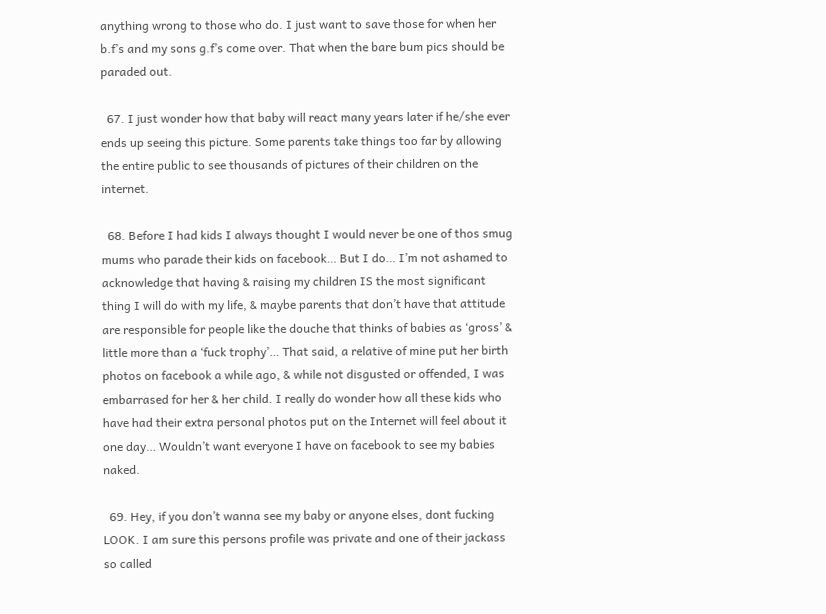anything wrong to those who do. I just want to save those for when her b.f’s and my sons g.f’s come over. That when the bare bum pics should be paraded out.

  67. I just wonder how that baby will react many years later if he/she ever ends up seeing this picture. Some parents take things too far by allowing the entire public to see thousands of pictures of their children on the internet.

  68. Before I had kids I always thought I would never be one of thos smug mums who parade their kids on facebook… But I do… I’m not ashamed to acknowledge that having & raising my children IS the most significant thing I will do with my life, & maybe parents that don’t have that attitude are responsible for people like the douche that thinks of babies as ‘gross’ & little more than a ‘fuck trophy’… That said, a relative of mine put her birth photos on facebook a while ago, & while not disgusted or offended, I was embarrased for her & her child. I really do wonder how all these kids who have had their extra personal photos put on the Internet will feel about it one day… Wouldn’t want everyone I have on facebook to see my babies naked.

  69. Hey, if you don’t wanna see my baby or anyone elses, dont fucking LOOK. I am sure this persons profile was private and one of their jackass so called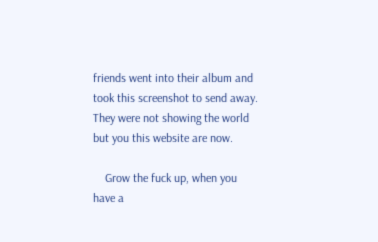friends went into their album and took this screenshot to send away. They were not showing the world but you this website are now.

    Grow the fuck up, when you have a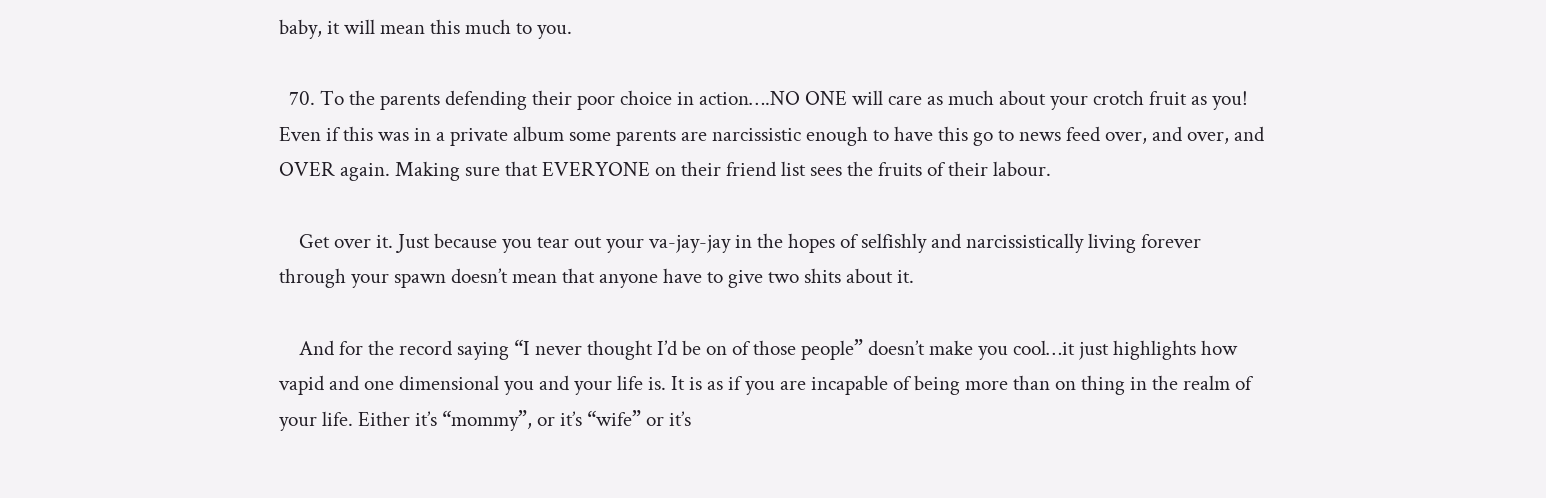baby, it will mean this much to you.

  70. To the parents defending their poor choice in action….NO ONE will care as much about your crotch fruit as you! Even if this was in a private album some parents are narcissistic enough to have this go to news feed over, and over, and OVER again. Making sure that EVERYONE on their friend list sees the fruits of their labour.

    Get over it. Just because you tear out your va-jay-jay in the hopes of selfishly and narcissistically living forever through your spawn doesn’t mean that anyone have to give two shits about it.

    And for the record saying “I never thought I’d be on of those people” doesn’t make you cool…it just highlights how vapid and one dimensional you and your life is. It is as if you are incapable of being more than on thing in the realm of your life. Either it’s “mommy”, or it’s “wife” or it’s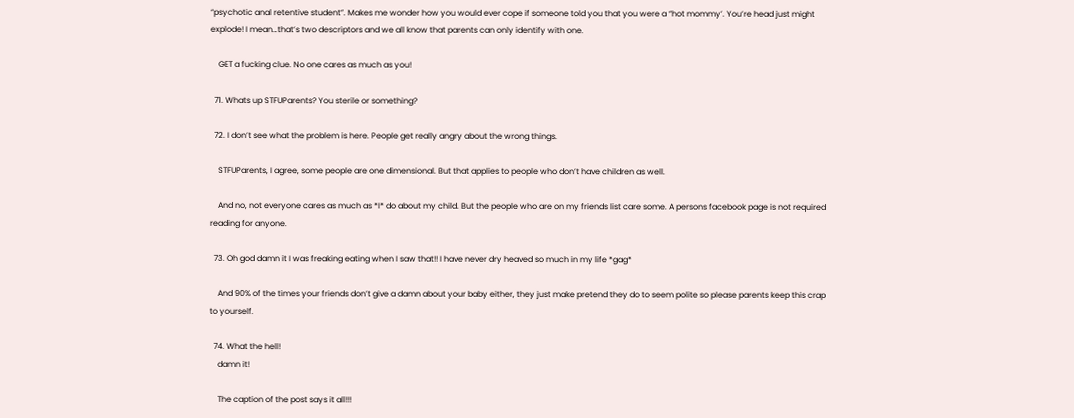“psychotic anal retentive student”. Makes me wonder how you would ever cope if someone told you that you were a “hot mommy’. You’re head just might explode! I mean…that’s two descriptors and we all know that parents can only identify with one.

    GET a fucking clue. No one cares as much as you!

  71. Whats up STFUParents? You sterile or something?

  72. I don’t see what the problem is here. People get really angry about the wrong things.

    STFUParents, I agree, some people are one dimensional. But that applies to people who don’t have children as well.

    And no, not everyone cares as much as *I* do about my child. But the people who are on my friends list care some. A persons facebook page is not required reading for anyone.

  73. Oh god damn it I was freaking eating when I saw that!! I have never dry heaved so much in my life *gag*

    And 90% of the times your friends don’t give a damn about your baby either, they just make pretend they do to seem polite so please parents keep this crap to yourself.

  74. What the hell!
    damn it!

    The caption of the post says it all!!!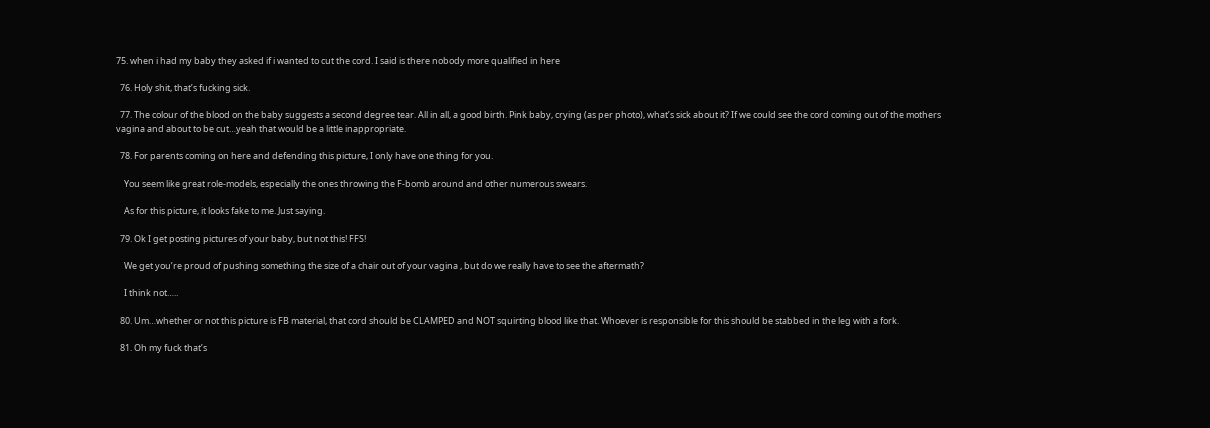75. when i had my baby they asked if i wanted to cut the cord. I said is there nobody more qualified in here

  76. Holy shit, that’s fucking sick.

  77. The colour of the blood on the baby suggests a second degree tear. All in all, a good birth. Pink baby, crying (as per photo), what’s sick about it? If we could see the cord coming out of the mothers vagina and about to be cut…yeah that would be a little inappropriate.

  78. For parents coming on here and defending this picture, I only have one thing for you.

    You seem like great role-models, especially the ones throwing the F-bomb around and other numerous swears.

    As for this picture, it looks fake to me. Just saying.

  79. Ok I get posting pictures of your baby, but not this! FFS!

    We get you’re proud of pushing something the size of a chair out of your vagina , but do we really have to see the aftermath?

    I think not…..

  80. Um…whether or not this picture is FB material, that cord should be CLAMPED and NOT squirting blood like that. Whoever is responsible for this should be stabbed in the leg with a fork.

  81. Oh my fuck that’s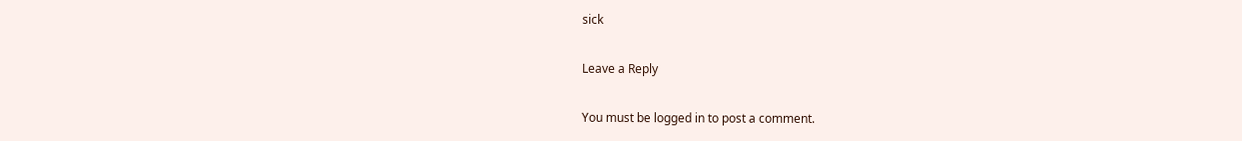sick

Leave a Reply

You must be logged in to post a comment.